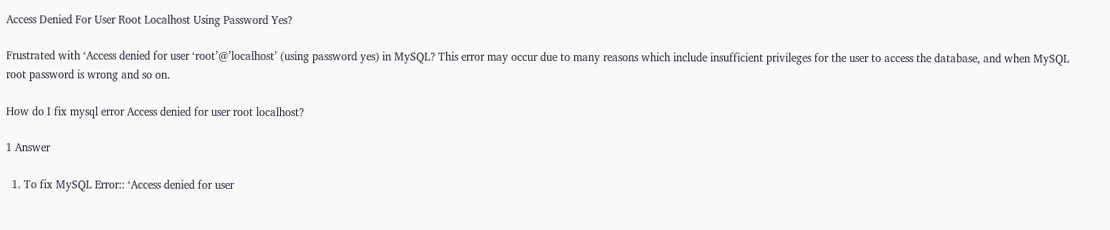Access Denied For User Root Localhost Using Password Yes?

Frustrated with ‘Access denied for user ‘root’@’localhost’ (using password yes) in MySQL? This error may occur due to many reasons which include insufficient privileges for the user to access the database, and when MySQL root password is wrong and so on.

How do I fix mysql error Access denied for user root localhost?

1 Answer

  1. To fix MySQL Error:: ‘Access denied for user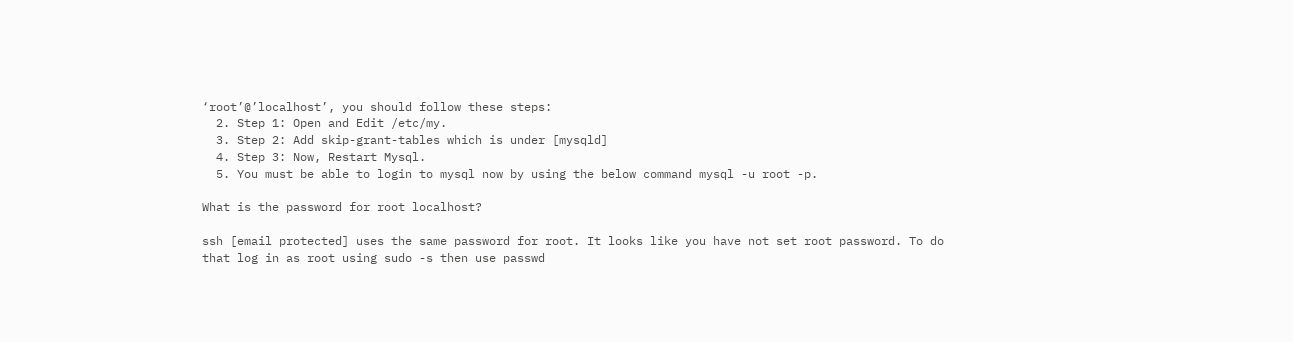‘root’@’localhost’, you should follow these steps:
  2. Step 1: Open and Edit /etc/my.
  3. Step 2: Add skip-grant-tables which is under [mysqld]
  4. Step 3: Now, Restart Mysql.
  5. You must be able to login to mysql now by using the below command mysql -u root -p.

What is the password for root localhost?

ssh [email protected] uses the same password for root. It looks like you have not set root password. To do that log in as root using sudo -s then use passwd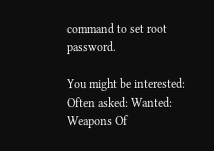command to set root password.

You might be interested:  Often asked: Wanted: Weapons Of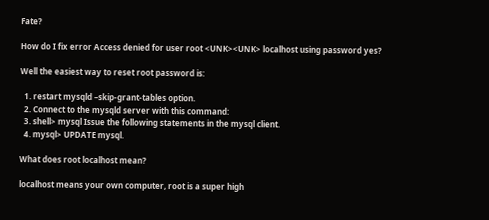Fate?

How do I fix error Access denied for user root <UNK><UNK> localhost using password yes?

Well the easiest way to reset root password is:

  1. restart mysqld –skip-grant-tables option.
  2. Connect to the mysqld server with this command:
  3. shell> mysql Issue the following statements in the mysql client.
  4. mysql> UPDATE mysql.

What does root localhost mean?

localhost means your own computer, root is a super high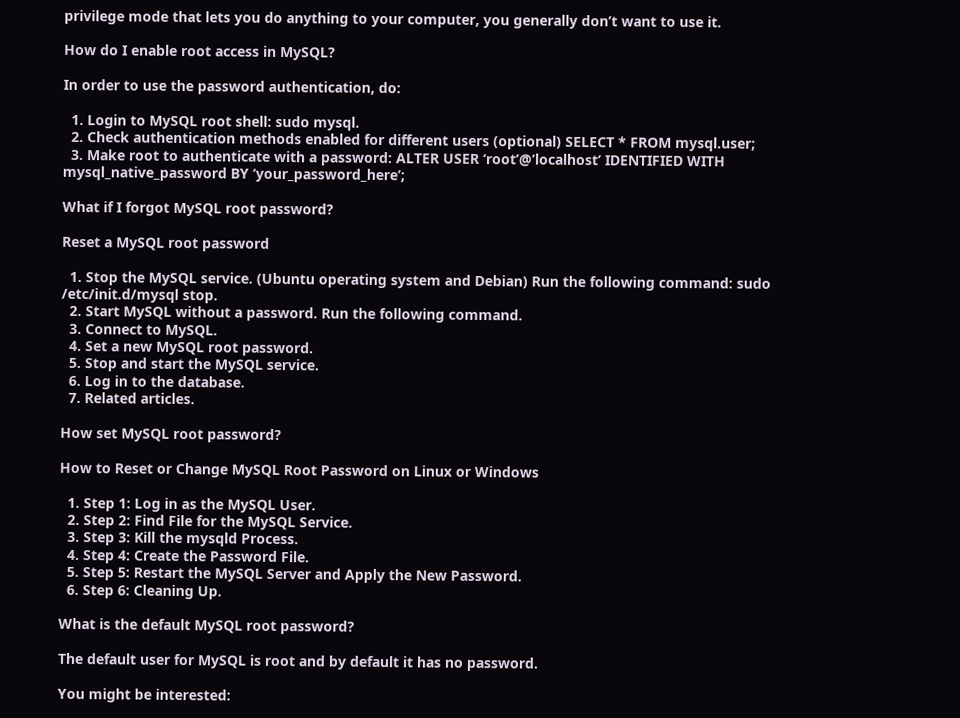privilege mode that lets you do anything to your computer, you generally don’t want to use it.

How do I enable root access in MySQL?

In order to use the password authentication, do:

  1. Login to MySQL root shell: sudo mysql.
  2. Check authentication methods enabled for different users (optional) SELECT * FROM mysql.user;
  3. Make root to authenticate with a password: ALTER USER ‘root’@’localhost’ IDENTIFIED WITH mysql_native_password BY ‘your_password_here’;

What if I forgot MySQL root password?

Reset a MySQL root password

  1. Stop the MySQL service. (Ubuntu operating system and Debian) Run the following command: sudo /etc/init.d/mysql stop.
  2. Start MySQL without a password. Run the following command.
  3. Connect to MySQL.
  4. Set a new MySQL root password.
  5. Stop and start the MySQL service.
  6. Log in to the database.
  7. Related articles.

How set MySQL root password?

How to Reset or Change MySQL Root Password on Linux or Windows

  1. Step 1: Log in as the MySQL User.
  2. Step 2: Find File for the MySQL Service.
  3. Step 3: Kill the mysqld Process.
  4. Step 4: Create the Password File.
  5. Step 5: Restart the MySQL Server and Apply the New Password.
  6. Step 6: Cleaning Up.

What is the default MySQL root password?

The default user for MySQL is root and by default it has no password.

You might be interested: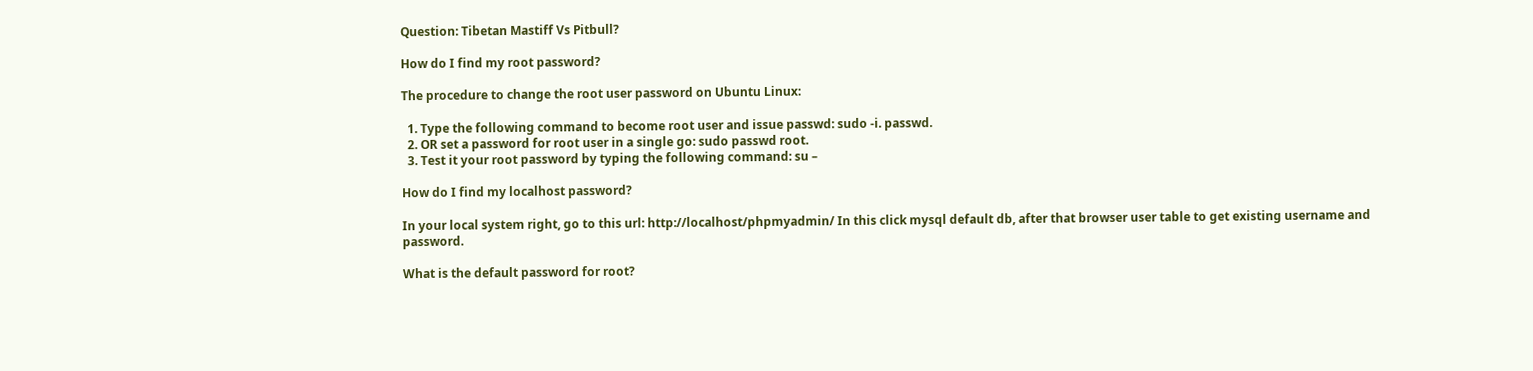Question: Tibetan Mastiff Vs Pitbull?

How do I find my root password?

The procedure to change the root user password on Ubuntu Linux:

  1. Type the following command to become root user and issue passwd: sudo -i. passwd.
  2. OR set a password for root user in a single go: sudo passwd root.
  3. Test it your root password by typing the following command: su –

How do I find my localhost password?

In your local system right, go to this url: http://localhost/phpmyadmin/ In this click mysql default db, after that browser user table to get existing username and password.

What is the default password for root?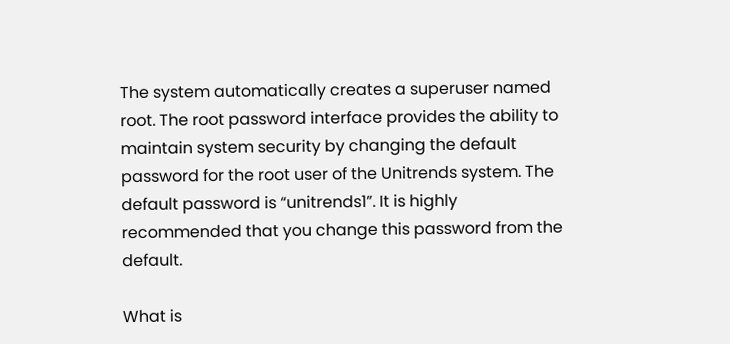The system automatically creates a superuser named root. The root password interface provides the ability to maintain system security by changing the default password for the root user of the Unitrends system. The default password is “unitrends1”. It is highly recommended that you change this password from the default.

What is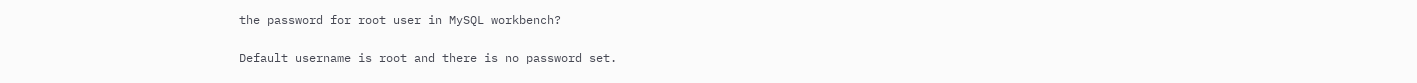the password for root user in MySQL workbench?

Default username is root and there is no password set.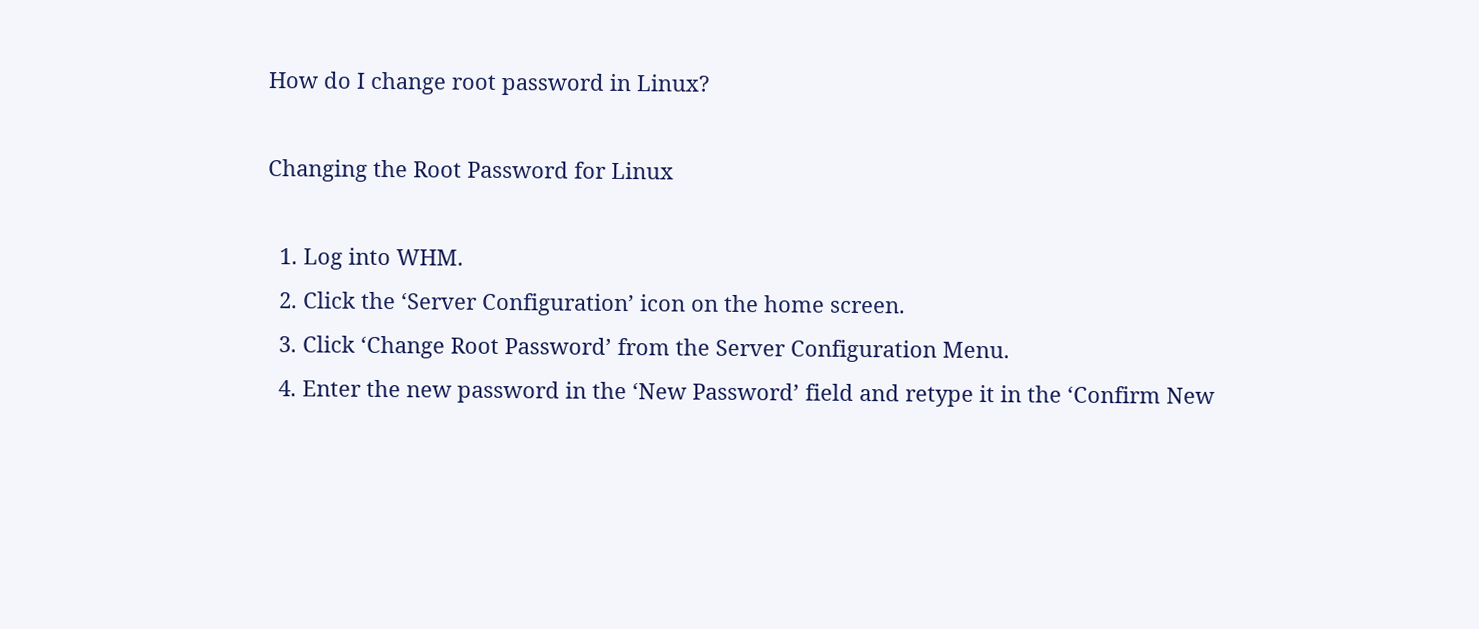How do I change root password in Linux?

Changing the Root Password for Linux

  1. Log into WHM.
  2. Click the ‘Server Configuration’ icon on the home screen.
  3. Click ‘Change Root Password’ from the Server Configuration Menu.
  4. Enter the new password in the ‘New Password’ field and retype it in the ‘Confirm New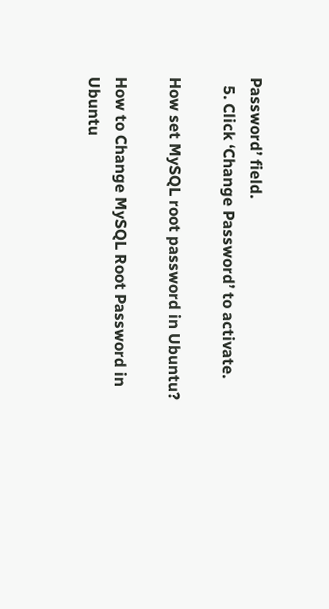Password’ field.
  5. Click ‘Change Password’ to activate.

How set MySQL root password in Ubuntu?

How to Change MySQL Root Password in Ubuntu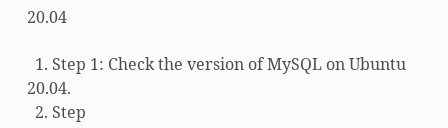20.04

  1. Step 1: Check the version of MySQL on Ubuntu 20.04.
  2. Step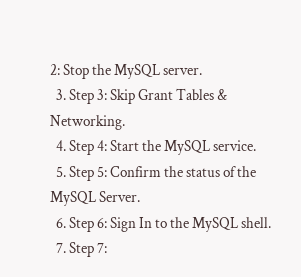2: Stop the MySQL server.
  3. Step 3: Skip Grant Tables & Networking.
  4. Step 4: Start the MySQL service.
  5. Step 5: Confirm the status of the MySQL Server.
  6. Step 6: Sign In to the MySQL shell.
  7. Step 7: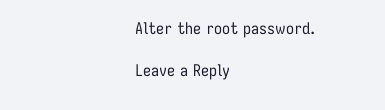Alter the root password.

Leave a Reply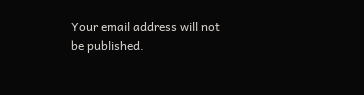Your email address will not be published.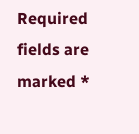Required fields are marked *